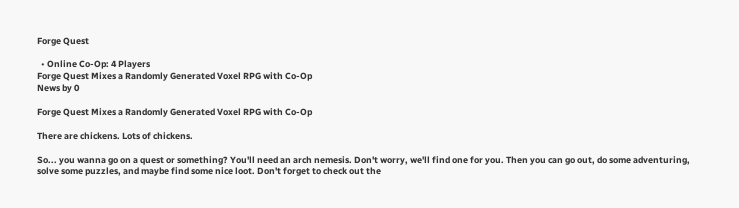Forge Quest

  • Online Co-Op: 4 Players
Forge Quest Mixes a Randomly Generated Voxel RPG with Co-Op
News by 0

Forge Quest Mixes a Randomly Generated Voxel RPG with Co-Op

There are chickens. Lots of chickens.

So... you wanna go on a quest or something? You'll need an arch nemesis. Don't worry, we'll find one for you. Then you can go out, do some adventuring, solve some puzzles, and maybe find some nice loot. Don't forget to check out the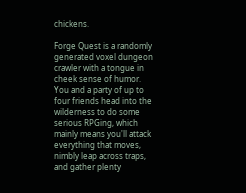chickens.

Forge Quest is a randomly generated voxel dungeon crawler with a tongue in cheek sense of humor. You and a party of up to four friends head into the wilderness to do some serious RPGing, which mainly means you'll attack everything that moves, nimbly leap across traps, and gather plenty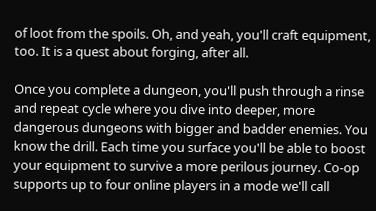of loot from the spoils. Oh, and yeah, you'll craft equipment, too. It is a quest about forging, after all.

Once you complete a dungeon, you'll push through a rinse and repeat cycle where you dive into deeper, more dangerous dungeons with bigger and badder enemies. You know the drill. Each time you surface you'll be able to boost your equipment to survive a more perilous journey. Co-op supports up to four online players in a mode we'll call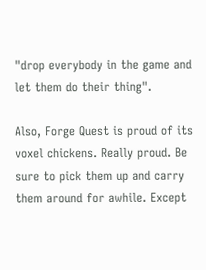"drop everybody in the game and let them do their thing".

Also, Forge Quest is proud of its voxel chickens. Really proud. Be sure to pick them up and carry them around for awhile. Except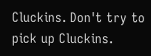Cluckins. Don't try to pick up Cluckins.